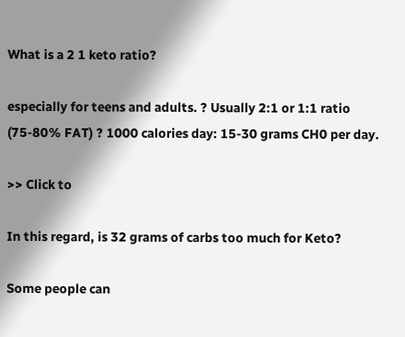What is a 2 1 keto ratio?

especially for teens and adults. ? Usually 2:1 or 1:1 ratio (75-80% FAT) ? 1000 calories day: 15-30 grams CH0 per day.

>> Click to

In this regard, is 32 grams of carbs too much for Keto?

Some people can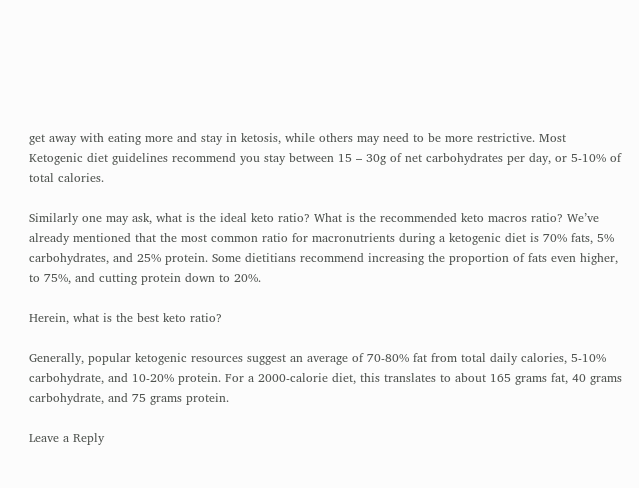get away with eating more and stay in ketosis, while others may need to be more restrictive. Most Ketogenic diet guidelines recommend you stay between 15 – 30g of net carbohydrates per day, or 5-10% of total calories.

Similarly one may ask, what is the ideal keto ratio? What is the recommended keto macros ratio? We’ve already mentioned that the most common ratio for macronutrients during a ketogenic diet is 70% fats, 5% carbohydrates, and 25% protein. Some dietitians recommend increasing the proportion of fats even higher, to 75%, and cutting protein down to 20%.

Herein, what is the best keto ratio?

Generally, popular ketogenic resources suggest an average of 70-80% fat from total daily calories, 5-10% carbohydrate, and 10-20% protein. For a 2000-calorie diet, this translates to about 165 grams fat, 40 grams carbohydrate, and 75 grams protein.

Leave a Reply